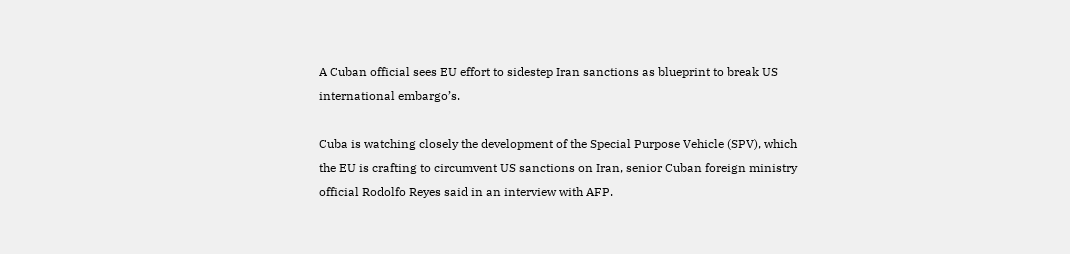A Cuban official sees EU effort to sidestep Iran sanctions as blueprint to break US international embargo’s.

Cuba is watching closely the development of the Special Purpose Vehicle (SPV), which the EU is crafting to circumvent US sanctions on Iran, senior Cuban foreign ministry official Rodolfo Reyes said in an interview with AFP.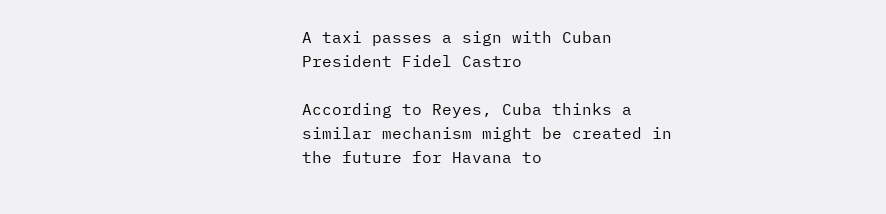A taxi passes a sign with Cuban President Fidel Castro

According to Reyes, Cuba thinks a similar mechanism might be created in the future for Havana to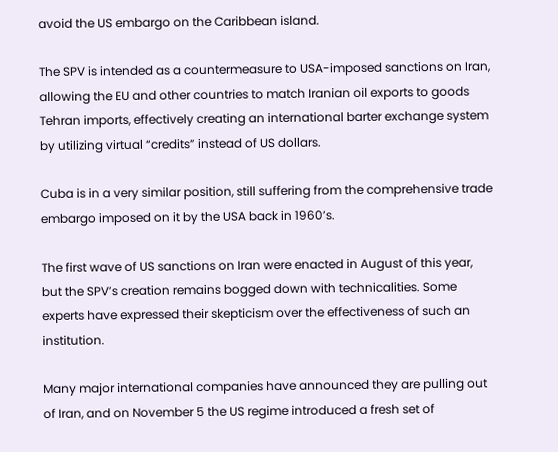avoid the US embargo on the Caribbean island.

The SPV is intended as a countermeasure to USA-imposed sanctions on Iran, allowing the EU and other countries to match Iranian oil exports to goods Tehran imports, effectively creating an international barter exchange system by utilizing virtual “credits” instead of US dollars.

Cuba is in a very similar position, still suffering from the comprehensive trade embargo imposed on it by the USA back in 1960’s.

The first wave of US sanctions on Iran were enacted in August of this year, but the SPV’s creation remains bogged down with technicalities. Some experts have expressed their skepticism over the effectiveness of such an institution.

Many major international companies have announced they are pulling out of Iran, and on November 5 the US regime introduced a fresh set of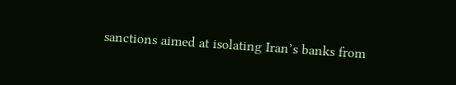sanctions aimed at isolating Iran’s banks from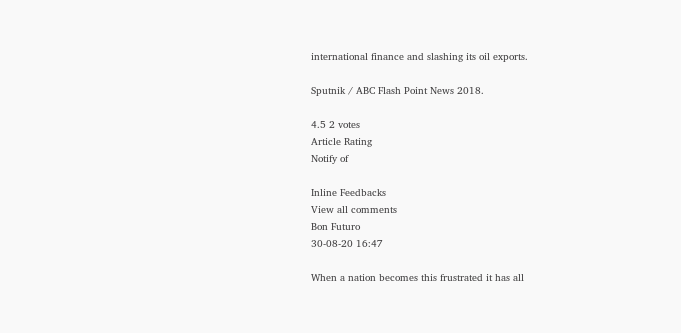international finance and slashing its oil exports.

Sputnik / ABC Flash Point News 2018.

4.5 2 votes
Article Rating
Notify of

Inline Feedbacks
View all comments
Bon Futuro
30-08-20 16:47

When a nation becomes this frustrated it has all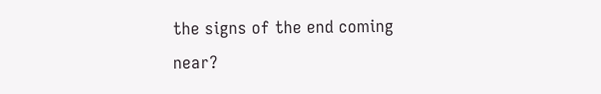the signs of the end coming near?